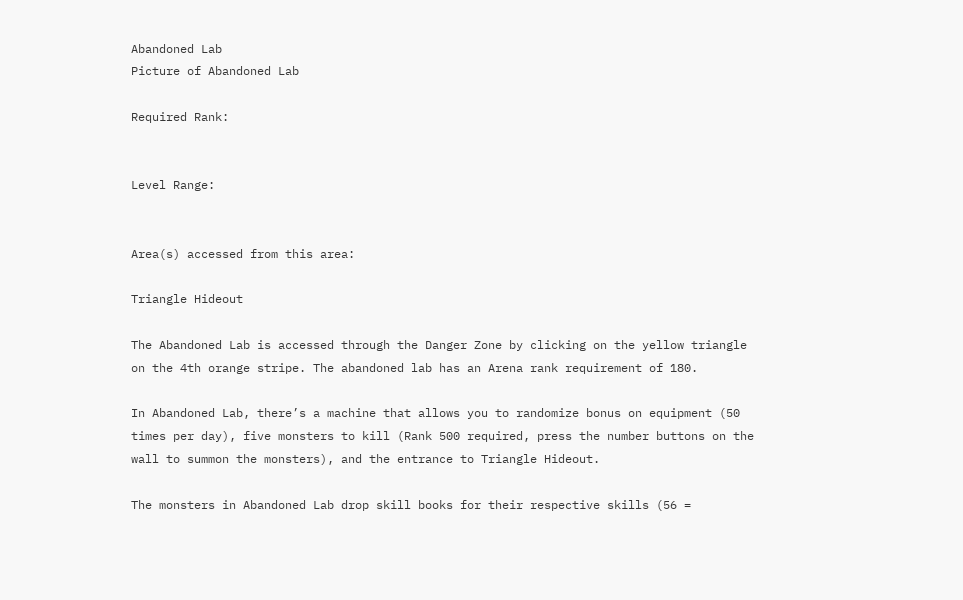Abandoned Lab
Picture of Abandoned Lab

Required Rank:


Level Range:


Area(s) accessed from this area:

Triangle Hideout

The Abandoned Lab is accessed through the Danger Zone by clicking on the yellow triangle on the 4th orange stripe. The abandoned lab has an Arena rank requirement of 180.

In Abandoned Lab, there’s a machine that allows you to randomize bonus on equipment (50 times per day), five monsters to kill (Rank 500 required, press the number buttons on the wall to summon the monsters), and the entrance to Triangle Hideout.

The monsters in Abandoned Lab drop skill books for their respective skills (56 =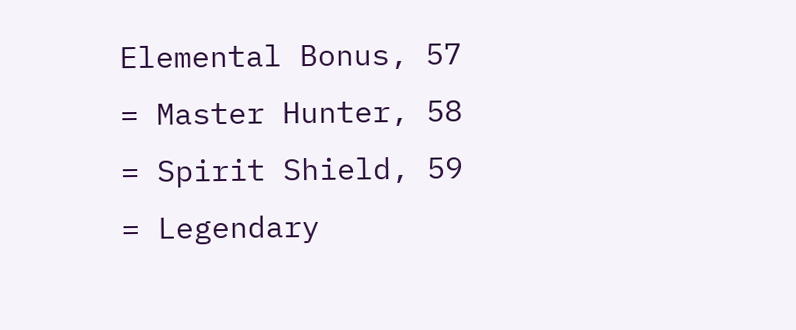Elemental Bonus, 57 = Master Hunter, 58 = Spirit Shield, 59 = Legendary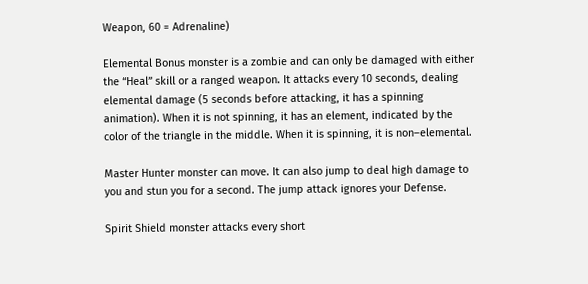Weapon, 60 = Adrenaline)

Elemental Bonus monster is a zombie and can only be damaged with either the “Heal” skill or a ranged weapon. It attacks every 10 seconds, dealing elemental damage (5 seconds before attacking, it has a spinning animation). When it is not spinning, it has an element, indicated by the color of the triangle in the middle. When it is spinning, it is non–elemental.

Master Hunter monster can move. It can also jump to deal high damage to you and stun you for a second. The jump attack ignores your Defense.

Spirit Shield monster attacks every short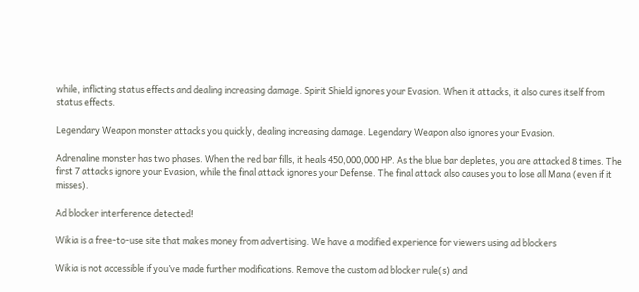while, inflicting status effects and dealing increasing damage. Spirit Shield ignores your Evasion. When it attacks, it also cures itself from status effects.

Legendary Weapon monster attacks you quickly, dealing increasing damage. Legendary Weapon also ignores your Evasion.

Adrenaline monster has two phases. When the red bar fills, it heals 450,000,000 HP. As the blue bar depletes, you are attacked 8 times. The first 7 attacks ignore your Evasion, while the final attack ignores your Defense. The final attack also causes you to lose all Mana (even if it misses).

Ad blocker interference detected!

Wikia is a free-to-use site that makes money from advertising. We have a modified experience for viewers using ad blockers

Wikia is not accessible if you’ve made further modifications. Remove the custom ad blocker rule(s) and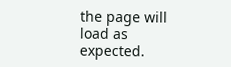the page will load as expected.